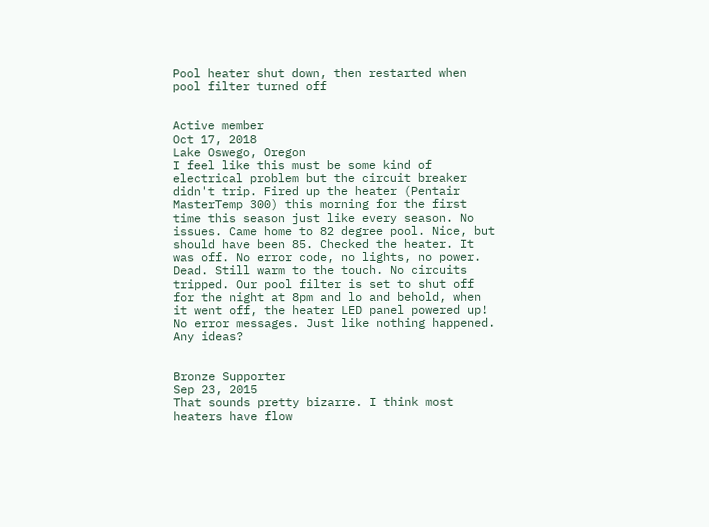Pool heater shut down, then restarted when pool filter turned off


Active member
Oct 17, 2018
Lake Oswego, Oregon
I feel like this must be some kind of electrical problem but the circuit breaker didn't trip. Fired up the heater (Pentair MasterTemp 300) this morning for the first time this season just like every season. No issues. Came home to 82 degree pool. Nice, but should have been 85. Checked the heater. It was off. No error code, no lights, no power. Dead. Still warm to the touch. No circuits tripped. Our pool filter is set to shut off for the night at 8pm and lo and behold, when it went off, the heater LED panel powered up! No error messages. Just like nothing happened. Any ideas?


Bronze Supporter
Sep 23, 2015
That sounds pretty bizarre. I think most heaters have flow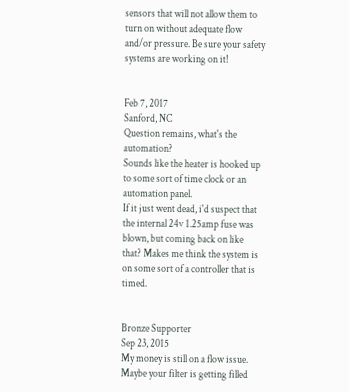sensors that will not allow them to turn on without adequate flow and/or pressure. Be sure your safety systems are working on it!


Feb 7, 2017
Sanford, NC
Question remains, what's the automation?
Sounds like the heater is hooked up to some sort of time clock or an automation panel.
If it just went dead, i'd suspect that the internal 24v 1.25amp fuse was blown, but coming back on like that? Makes me think the system is on some sort of a controller that is timed.


Bronze Supporter
Sep 23, 2015
My money is still on a flow issue. Maybe your filter is getting filled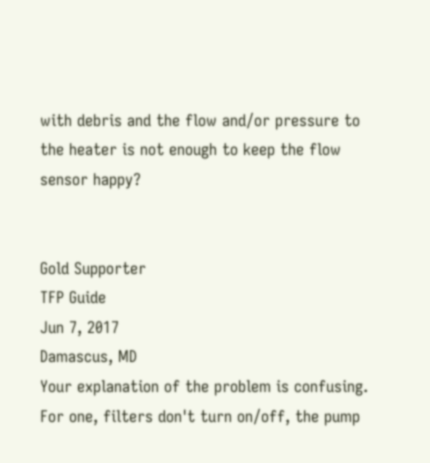with debris and the flow and/or pressure to the heater is not enough to keep the flow sensor happy?


Gold Supporter
TFP Guide
Jun 7, 2017
Damascus, MD
Your explanation of the problem is confusing. For one, filters don't turn on/off, the pump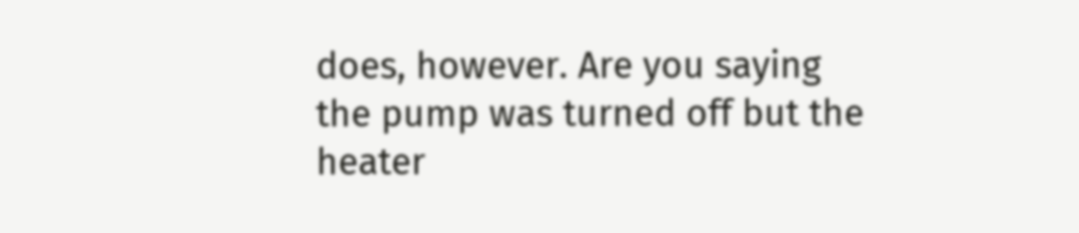does, however. Are you saying the pump was turned off but the heater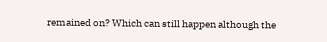remained on? Which can still happen although the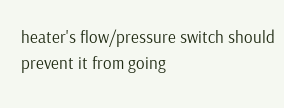heater's flow/pressure switch should prevent it from going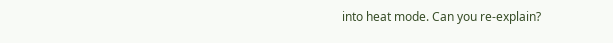into heat mode. Can you re-explain?